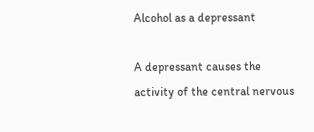Alcohol as a depressant

A depressant causes the activity of the central nervous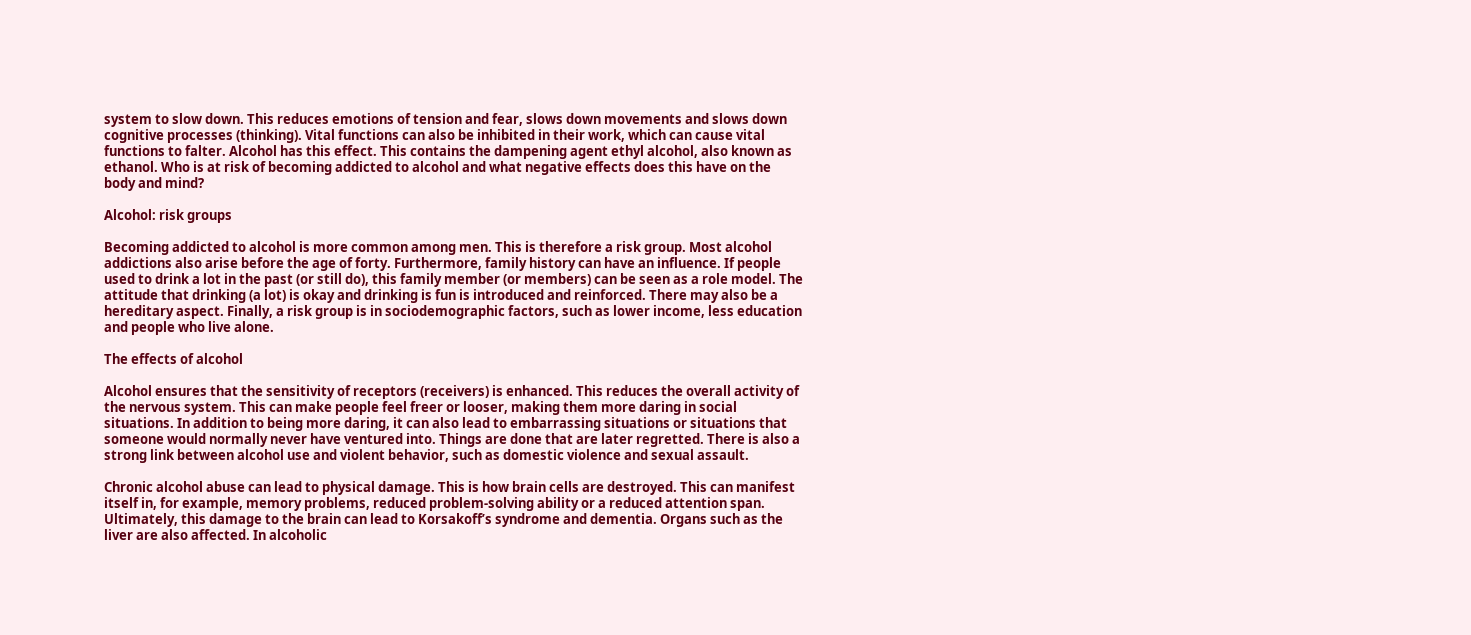system to slow down. This reduces emotions of tension and fear, slows down movements and slows down cognitive processes (thinking). Vital functions can also be inhibited in their work, which can cause vital functions to falter. Alcohol has this effect. This contains the dampening agent ethyl alcohol, also known as ethanol. Who is at risk of becoming addicted to alcohol and what negative effects does this have on the body and mind?

Alcohol: risk groups

Becoming addicted to alcohol is more common among men. This is therefore a risk group. Most alcohol addictions also arise before the age of forty. Furthermore, family history can have an influence. If people used to drink a lot in the past (or still do), this family member (or members) can be seen as a role model. The attitude that drinking (a lot) is okay and drinking is fun is introduced and reinforced. There may also be a hereditary aspect. Finally, a risk group is in sociodemographic factors, such as lower income, less education and people who live alone.

The effects of alcohol

Alcohol ensures that the sensitivity of receptors (receivers) is enhanced. This reduces the overall activity of the nervous system. This can make people feel freer or looser, making them more daring in social situations. In addition to being more daring, it can also lead to embarrassing situations or situations that someone would normally never have ventured into. Things are done that are later regretted. There is also a strong link between alcohol use and violent behavior, such as domestic violence and sexual assault.

Chronic alcohol abuse can lead to physical damage. This is how brain cells are destroyed. This can manifest itself in, for example, memory problems, reduced problem-solving ability or a reduced attention span. Ultimately, this damage to the brain can lead to Korsakoff’s syndrome and dementia. Organs such as the liver are also affected. In alcoholic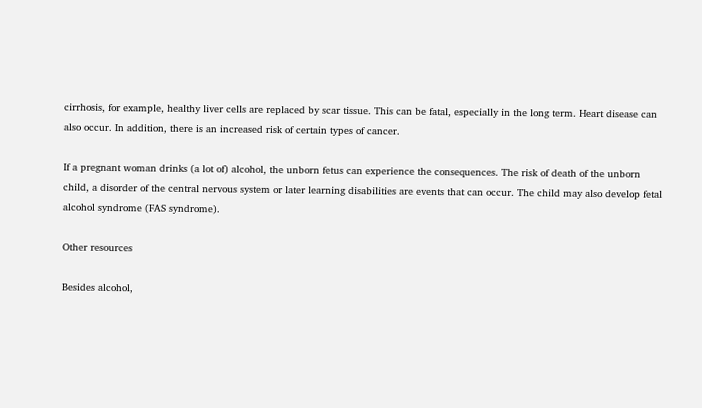cirrhosis, for example, healthy liver cells are replaced by scar tissue. This can be fatal, especially in the long term. Heart disease can also occur. In addition, there is an increased risk of certain types of cancer.

If a pregnant woman drinks (a lot of) alcohol, the unborn fetus can experience the consequences. The risk of death of the unborn child, a disorder of the central nervous system or later learning disabilities are events that can occur. The child may also develop fetal alcohol syndrome (FAS syndrome).

Other resources

Besides alcohol,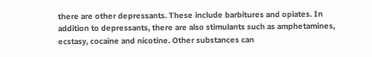there are other depressants. These include barbitures and opiates. In addition to depressants, there are also stimulants such as amphetamines, ecstasy, cocaine and nicotine. Other substances can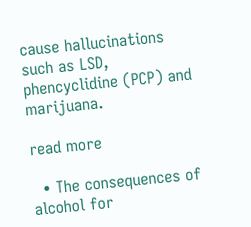cause hallucinations such as LSD, phencyclidine (PCP) and marijuana.

read more

  • The consequences of alcohol for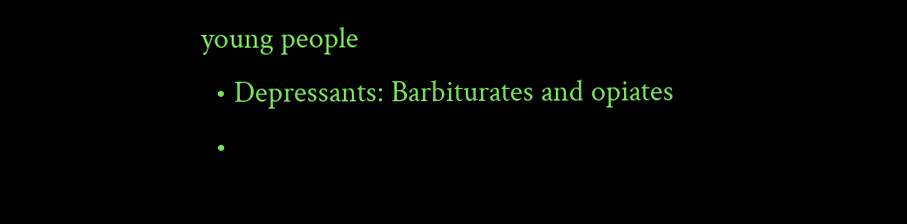young people
  • Depressants: Barbiturates and opiates
  •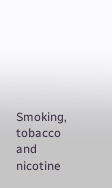Smoking, tobacco and nicotine